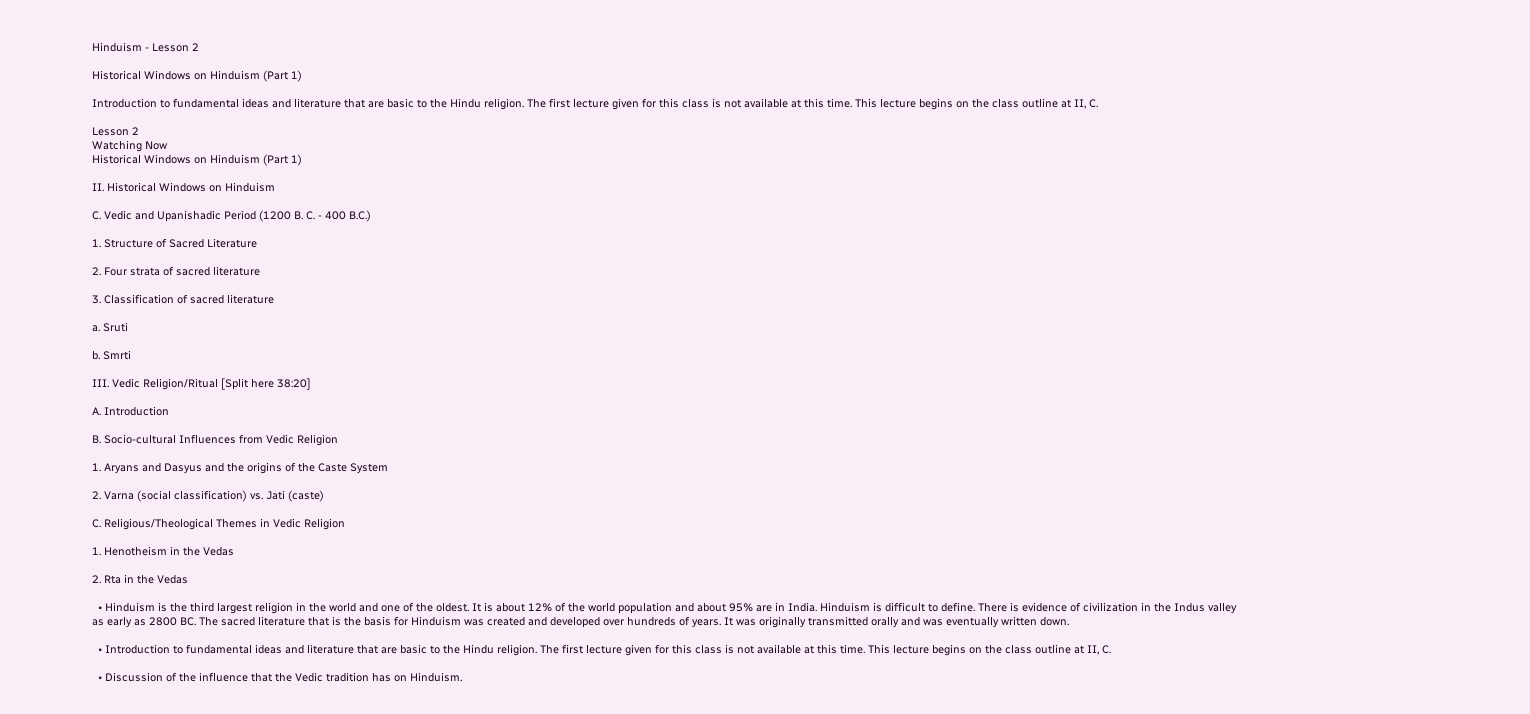Hinduism - Lesson 2

Historical Windows on Hinduism (Part 1)

Introduction to fundamental ideas and literature that are basic to the Hindu religion. The first lecture given for this class is not available at this time. This lecture begins on the class outline at II, C.

Lesson 2
Watching Now
Historical Windows on Hinduism (Part 1)

II. Historical Windows on Hinduism

C. Vedic and Upanishadic Period (1200 B. C. - 400 B.C.)

1. Structure of Sacred Literature

2. Four strata of sacred literature

3. Classification of sacred literature

a. Sruti

b. Smrti

III. Vedic Religion/Ritual [Split here 38:20]

A. Introduction

B. Socio-cultural Influences from Vedic Religion

1. Aryans and Dasyus and the origins of the Caste System

2. Varna (social classification) vs. Jati (caste)

C. Religious/Theological Themes in Vedic Religion

1. Henotheism in the Vedas

2. Rta in the Vedas

  • Hinduism is the third largest religion in the world and one of the oldest. It is about 12% of the world population and about 95% are in India. Hinduism is difficult to define. There is evidence of civilization in the Indus valley as early as 2800 BC. The sacred literature that is the basis for Hinduism was created and developed over hundreds of years. It was originally transmitted orally and was eventually written down.

  • Introduction to fundamental ideas and literature that are basic to the Hindu religion. The first lecture given for this class is not available at this time. This lecture begins on the class outline at II, C.

  • Discussion of the influence that the Vedic tradition has on Hinduism.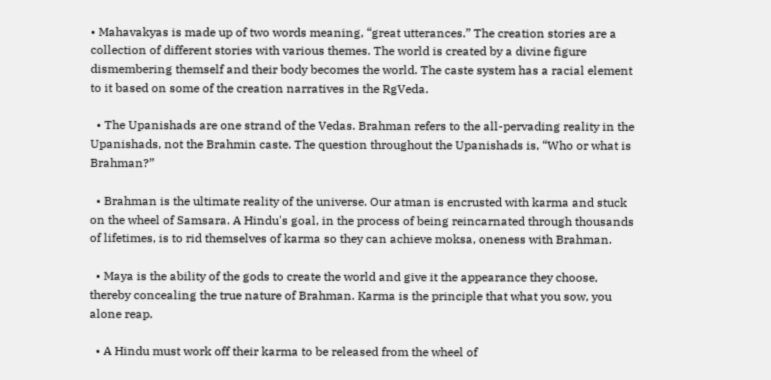• Mahavakyas is made up of two words meaning, “great utterances.” The creation stories are a collection of different stories with various themes. The world is created by a divine figure dismembering themself and their body becomes the world. The caste system has a racial element to it based on some of the creation narratives in the RgVeda.

  • The Upanishads are one strand of the Vedas. Brahman refers to the all-pervading reality in the Upanishads, not the Brahmin caste. The question throughout the Upanishads is, “Who or what is Brahman?”

  • Brahman is the ultimate reality of the universe. Our atman is encrusted with karma and stuck on the wheel of Samsara. A Hindu's goal, in the process of being reincarnated through thousands of lifetimes, is to rid themselves of karma so they can achieve moksa, oneness with Brahman.

  • Maya is the ability of the gods to create the world and give it the appearance they choose, thereby concealing the true nature of Brahman. Karma is the principle that what you sow, you alone reap.

  • A Hindu must work off their karma to be released from the wheel of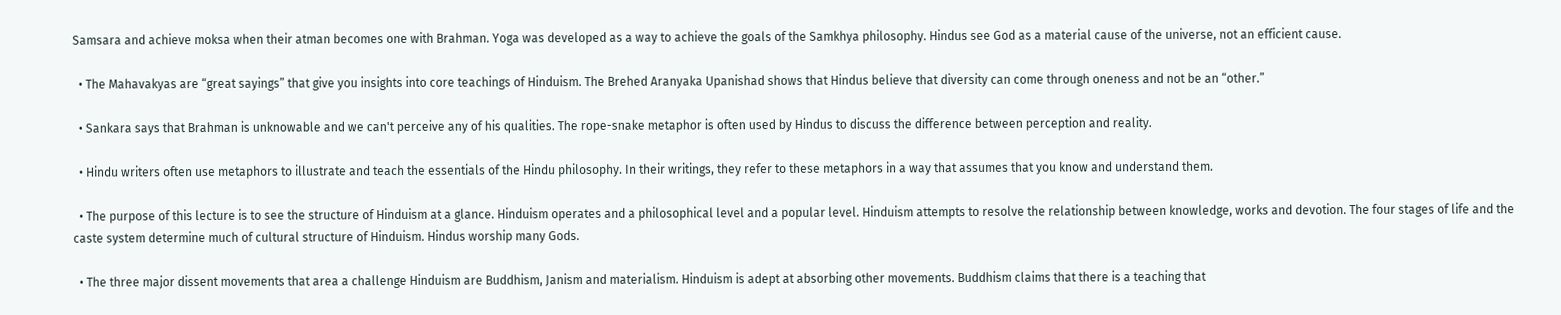Samsara and achieve moksa when their atman becomes one with Brahman. Yoga was developed as a way to achieve the goals of the Samkhya philosophy. Hindus see God as a material cause of the universe, not an efficient cause.

  • The Mahavakyas are “great sayings” that give you insights into core teachings of Hinduism. The Brehed Aranyaka Upanishad shows that Hindus believe that diversity can come through oneness and not be an “other.”

  • Sankara says that Brahman is unknowable and we can't perceive any of his qualities. The rope-snake metaphor is often used by Hindus to discuss the difference between perception and reality.

  • Hindu writers often use metaphors to illustrate and teach the essentials of the Hindu philosophy. In their writings, they refer to these metaphors in a way that assumes that you know and understand them.

  • The purpose of this lecture is to see the structure of Hinduism at a glance. Hinduism operates and a philosophical level and a popular level. Hinduism attempts to resolve the relationship between knowledge, works and devotion. The four stages of life and the caste system determine much of cultural structure of Hinduism. Hindus worship many Gods.

  • The three major dissent movements that area a challenge Hinduism are Buddhism, Janism and materialism. Hinduism is adept at absorbing other movements. Buddhism claims that there is a teaching that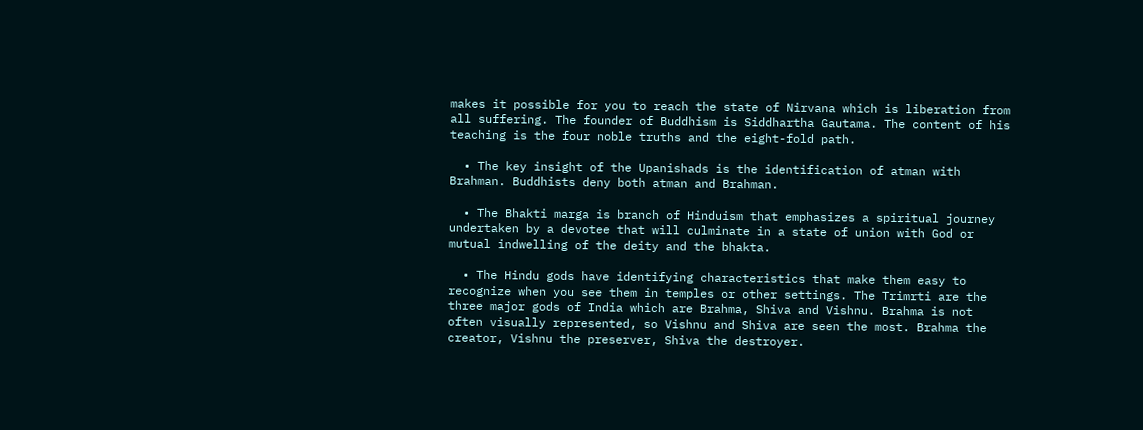makes it possible for you to reach the state of Nirvana which is liberation from all suffering. The founder of Buddhism is Siddhartha Gautama. The content of his teaching is the four noble truths and the eight-fold path.

  • The key insight of the Upanishads is the identification of atman with Brahman. Buddhists deny both atman and Brahman.

  • The Bhakti marga is branch of Hinduism that emphasizes a spiritual journey undertaken by a devotee that will culminate in a state of union with God or mutual indwelling of the deity and the bhakta.

  • The Hindu gods have identifying characteristics that make them easy to recognize when you see them in temples or other settings. The Trimrti are the three major gods of India which are Brahma, Shiva and Vishnu. Brahma is not often visually represented, so Vishnu and Shiva are seen the most. Brahma the creator, Vishnu the preserver, Shiva the destroyer.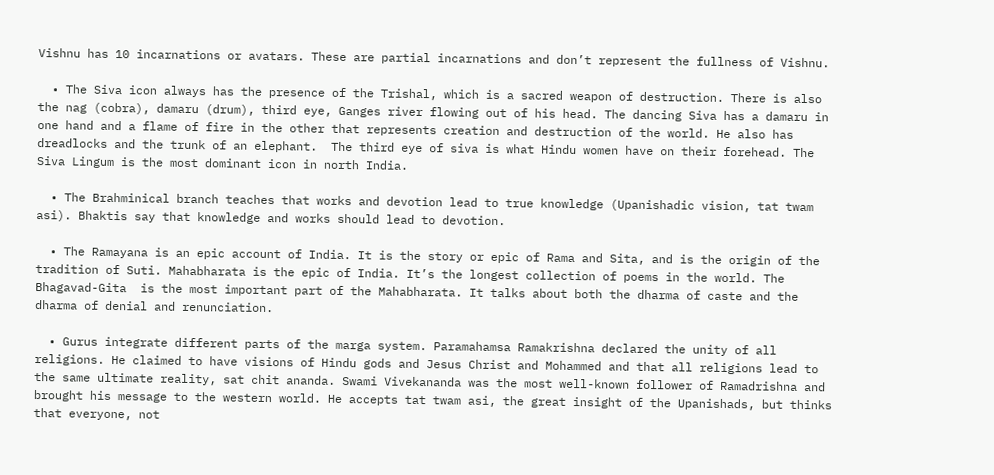Vishnu has 10 incarnations or avatars. These are partial incarnations and don’t represent the fullness of Vishnu.

  • The Siva icon always has the presence of the Trishal, which is a sacred weapon of destruction. There is also the nag (cobra), damaru (drum), third eye, Ganges river flowing out of his head. The dancing Siva has a damaru in one hand and a flame of fire in the other that represents creation and destruction of the world. He also has dreadlocks and the trunk of an elephant.  The third eye of siva is what Hindu women have on their forehead. The Siva Lingum is the most dominant icon in north India.

  • The Brahminical branch teaches that works and devotion lead to true knowledge (Upanishadic vision, tat twam asi). Bhaktis say that knowledge and works should lead to devotion.

  • The Ramayana is an epic account of India. It is the story or epic of Rama and Sita, and is the origin of the tradition of Suti. Mahabharata is the epic of India. It’s the longest collection of poems in the world. The Bhagavad-Gita  is the most important part of the Mahabharata. It talks about both the dharma of caste and the dharma of denial and renunciation.

  • Gurus integrate different parts of the marga system. Paramahamsa Ramakrishna declared the unity of all religions. He claimed to have visions of Hindu gods and Jesus Christ and Mohammed and that all religions lead to the same ultimate reality, sat chit ananda. Swami Vivekananda was the most well-known follower of Ramadrishna and brought his message to the western world. He accepts tat twam asi, the great insight of the Upanishads, but thinks that everyone, not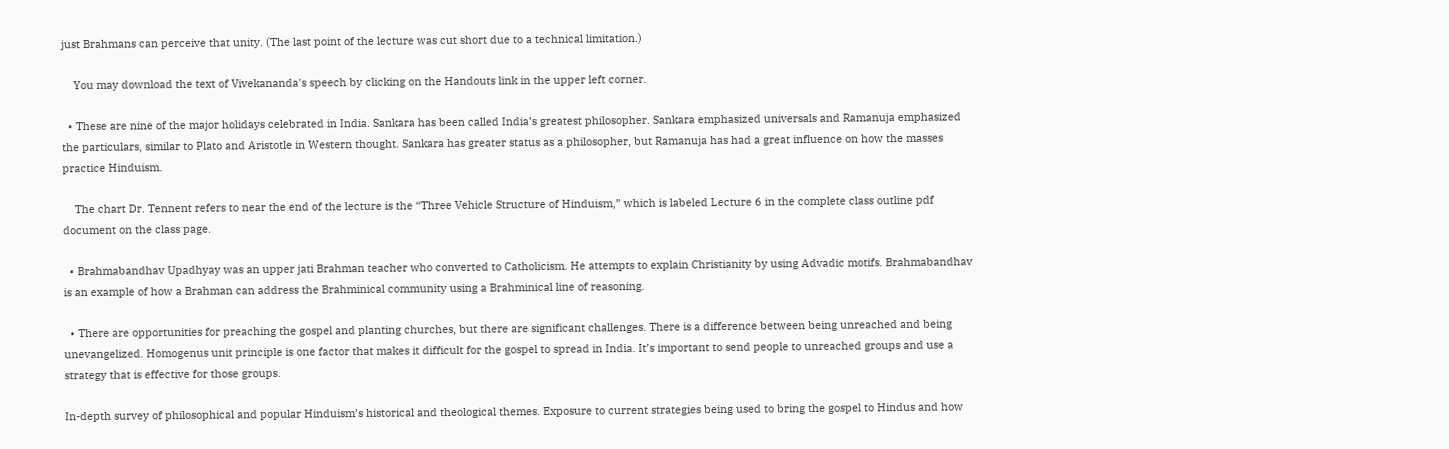just Brahmans can perceive that unity. (The last point of the lecture was cut short due to a technical limitation.)

    You may download the text of Vivekananda's speech by clicking on the Handouts link in the upper left corner.

  • These are nine of the major holidays celebrated in India. Sankara has been called India’s greatest philosopher. Sankara emphasized universals and Ramanuja emphasized the particulars, similar to Plato and Aristotle in Western thought. Sankara has greater status as a philosopher, but Ramanuja has had a great influence on how the masses practice Hinduism.

    The chart Dr. Tennent refers to near the end of the lecture is the “Three Vehicle Structure of Hinduism,” which is labeled Lecture 6 in the complete class outline pdf document on the class page.

  • Brahmabandhav Upadhyay was an upper jati Brahman teacher who converted to Catholicism. He attempts to explain Christianity by using Advadic motifs. Brahmabandhav is an example of how a Brahman can address the Brahminical community using a Brahminical line of reasoning.

  • There are opportunities for preaching the gospel and planting churches, but there are significant challenges. There is a difference between being unreached and being unevangelized. Homogenus unit principle is one factor that makes it difficult for the gospel to spread in India. It’s important to send people to unreached groups and use a strategy that is effective for those groups.

In-depth survey of philosophical and popular Hinduism’s historical and theological themes. Exposure to current strategies being used to bring the gospel to Hindus and how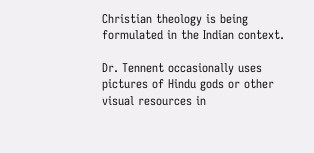Christian theology is being formulated in the Indian context.

Dr. Tennent occasionally uses pictures of Hindu gods or other visual resources in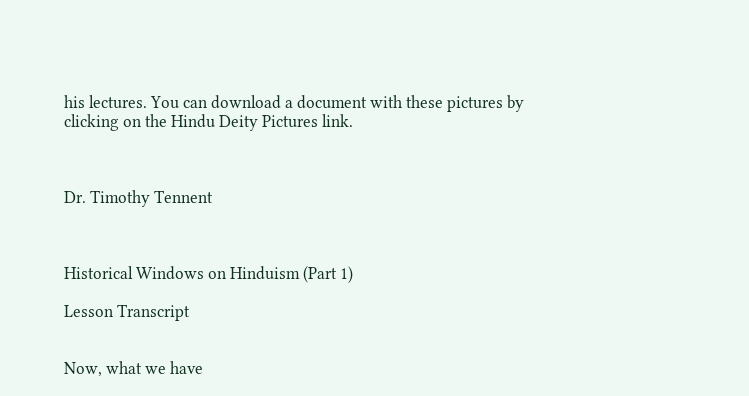his lectures. You can download a document with these pictures by clicking on the Hindu Deity Pictures link.



Dr. Timothy Tennent



Historical Windows on Hinduism (Part 1)

Lesson Transcript


Now, what we have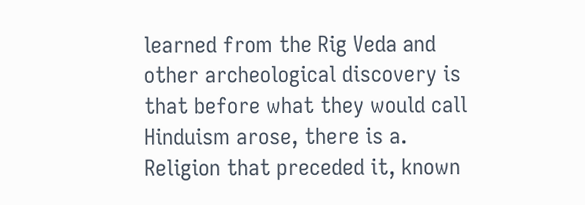learned from the Rig Veda and other archeological discovery is that before what they would call Hinduism arose, there is a. Religion that preceded it, known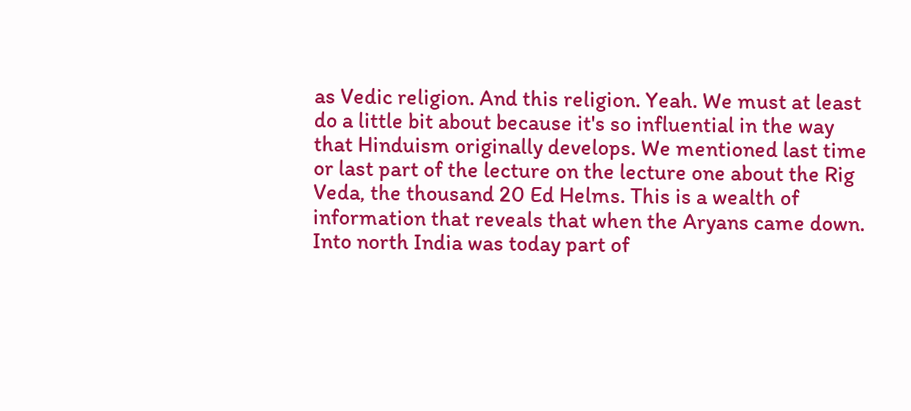as Vedic religion. And this religion. Yeah. We must at least do a little bit about because it's so influential in the way that Hinduism originally develops. We mentioned last time or last part of the lecture on the lecture one about the Rig Veda, the thousand 20 Ed Helms. This is a wealth of information that reveals that when the Aryans came down. Into north India was today part of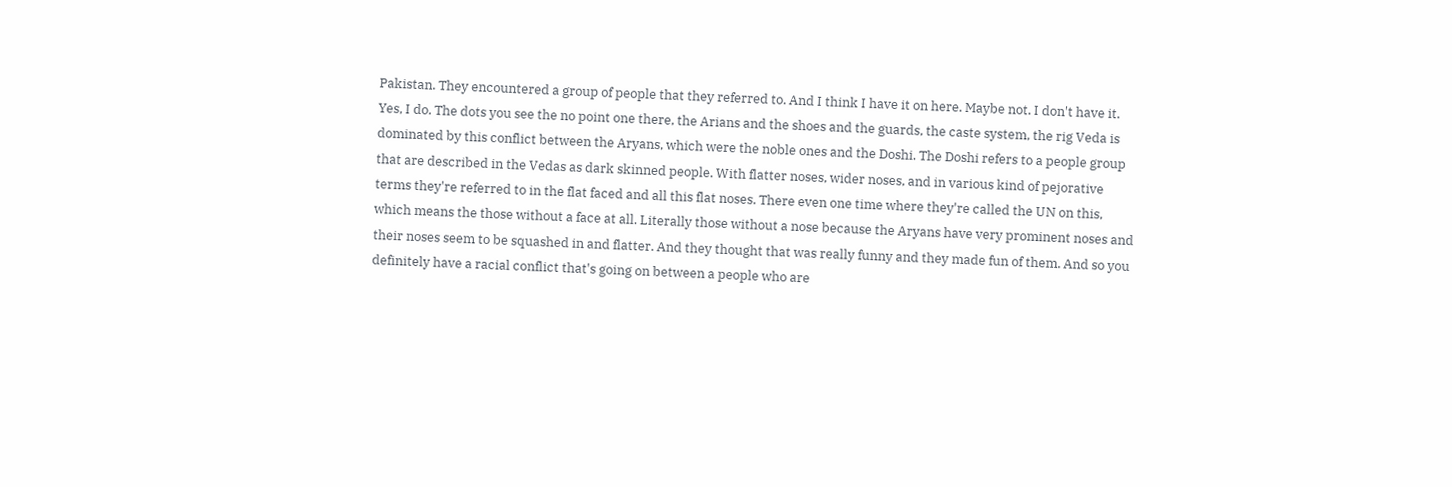Pakistan. They encountered a group of people that they referred to. And I think I have it on here. Maybe not. I don't have it. Yes, I do. The dots you see the no point one there, the Arians and the shoes and the guards, the caste system, the rig Veda is dominated by this conflict between the Aryans, which were the noble ones and the Doshi. The Doshi refers to a people group that are described in the Vedas as dark skinned people. With flatter noses, wider noses, and in various kind of pejorative terms they're referred to in the flat faced and all this flat noses. There even one time where they're called the UN on this, which means the those without a face at all. Literally those without a nose because the Aryans have very prominent noses and their noses seem to be squashed in and flatter. And they thought that was really funny and they made fun of them. And so you definitely have a racial conflict that's going on between a people who are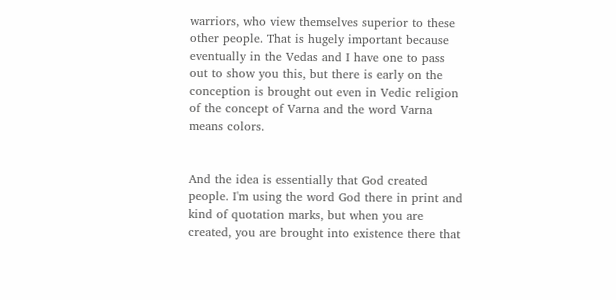warriors, who view themselves superior to these other people. That is hugely important because eventually in the Vedas and I have one to pass out to show you this, but there is early on the conception is brought out even in Vedic religion of the concept of Varna and the word Varna means colors.


And the idea is essentially that God created people. I'm using the word God there in print and kind of quotation marks, but when you are created, you are brought into existence there that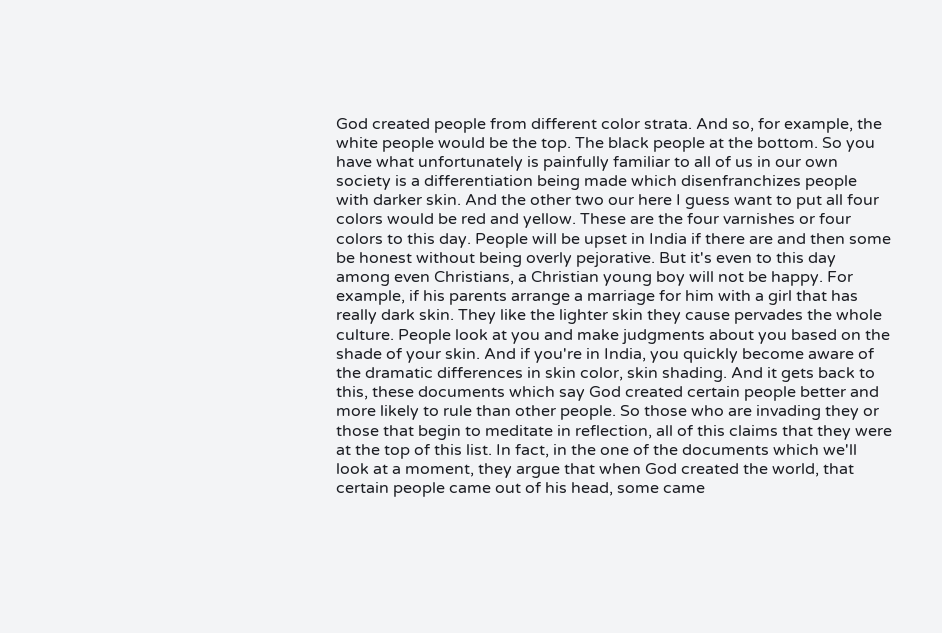God created people from different color strata. And so, for example, the white people would be the top. The black people at the bottom. So you have what unfortunately is painfully familiar to all of us in our own society is a differentiation being made which disenfranchizes people with darker skin. And the other two our here I guess want to put all four colors would be red and yellow. These are the four varnishes or four colors to this day. People will be upset in India if there are and then some be honest without being overly pejorative. But it's even to this day among even Christians, a Christian young boy will not be happy. For example, if his parents arrange a marriage for him with a girl that has really dark skin. They like the lighter skin they cause pervades the whole culture. People look at you and make judgments about you based on the shade of your skin. And if you're in India, you quickly become aware of the dramatic differences in skin color, skin shading. And it gets back to this, these documents which say God created certain people better and more likely to rule than other people. So those who are invading they or those that begin to meditate in reflection, all of this claims that they were at the top of this list. In fact, in the one of the documents which we'll look at a moment, they argue that when God created the world, that certain people came out of his head, some came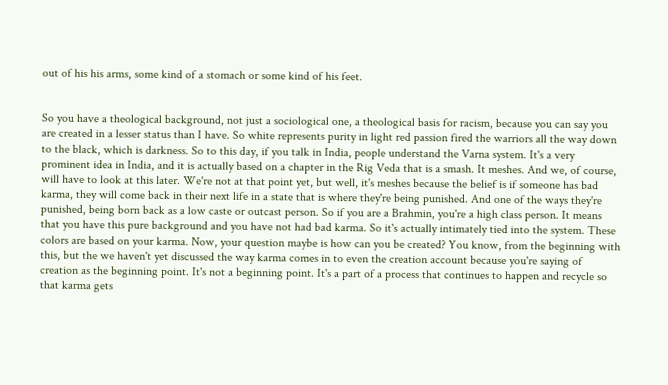out of his his arms, some kind of a stomach or some kind of his feet.


So you have a theological background, not just a sociological one, a theological basis for racism, because you can say you are created in a lesser status than I have. So white represents purity in light red passion fired the warriors all the way down to the black, which is darkness. So to this day, if you talk in India, people understand the Varna system. It's a very prominent idea in India, and it is actually based on a chapter in the Rig Veda that is a smash. It meshes. And we, of course, will have to look at this later. We're not at that point yet, but well, it's meshes because the belief is if someone has bad karma, they will come back in their next life in a state that is where they're being punished. And one of the ways they're punished, being born back as a low caste or outcast person. So if you are a Brahmin, you're a high class person. It means that you have this pure background and you have not had bad karma. So it's actually intimately tied into the system. These colors are based on your karma. Now, your question maybe is how can you be created? You know, from the beginning with this, but the we haven't yet discussed the way karma comes in to even the creation account because you're saying of creation as the beginning point. It's not a beginning point. It's a part of a process that continues to happen and recycle so that karma gets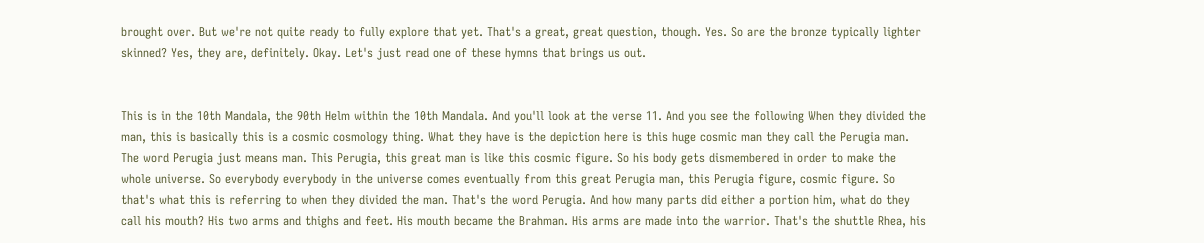brought over. But we're not quite ready to fully explore that yet. That's a great, great question, though. Yes. So are the bronze typically lighter skinned? Yes, they are, definitely. Okay. Let's just read one of these hymns that brings us out.


This is in the 10th Mandala, the 90th Helm within the 10th Mandala. And you'll look at the verse 11. And you see the following When they divided the man, this is basically this is a cosmic cosmology thing. What they have is the depiction here is this huge cosmic man they call the Perugia man. The word Perugia just means man. This Perugia, this great man is like this cosmic figure. So his body gets dismembered in order to make the whole universe. So everybody everybody in the universe comes eventually from this great Perugia man, this Perugia figure, cosmic figure. So that's what this is referring to when they divided the man. That's the word Perugia. And how many parts did either a portion him, what do they call his mouth? His two arms and thighs and feet. His mouth became the Brahman. His arms are made into the warrior. That's the shuttle Rhea, his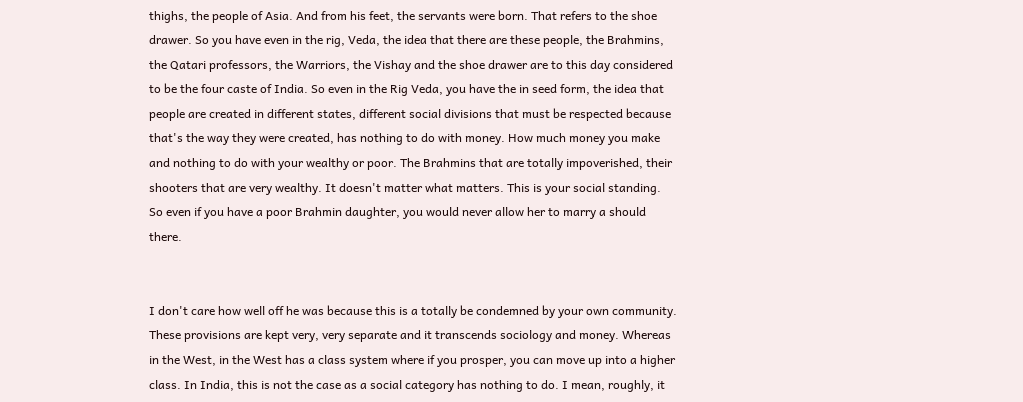thighs, the people of Asia. And from his feet, the servants were born. That refers to the shoe drawer. So you have even in the rig, Veda, the idea that there are these people, the Brahmins, the Qatari professors, the Warriors, the Vishay and the shoe drawer are to this day considered to be the four caste of India. So even in the Rig Veda, you have the in seed form, the idea that people are created in different states, different social divisions that must be respected because that's the way they were created, has nothing to do with money. How much money you make and nothing to do with your wealthy or poor. The Brahmins that are totally impoverished, their shooters that are very wealthy. It doesn't matter what matters. This is your social standing. So even if you have a poor Brahmin daughter, you would never allow her to marry a should there.


I don't care how well off he was because this is a totally be condemned by your own community. These provisions are kept very, very separate and it transcends sociology and money. Whereas in the West, in the West has a class system where if you prosper, you can move up into a higher class. In India, this is not the case as a social category has nothing to do. I mean, roughly, it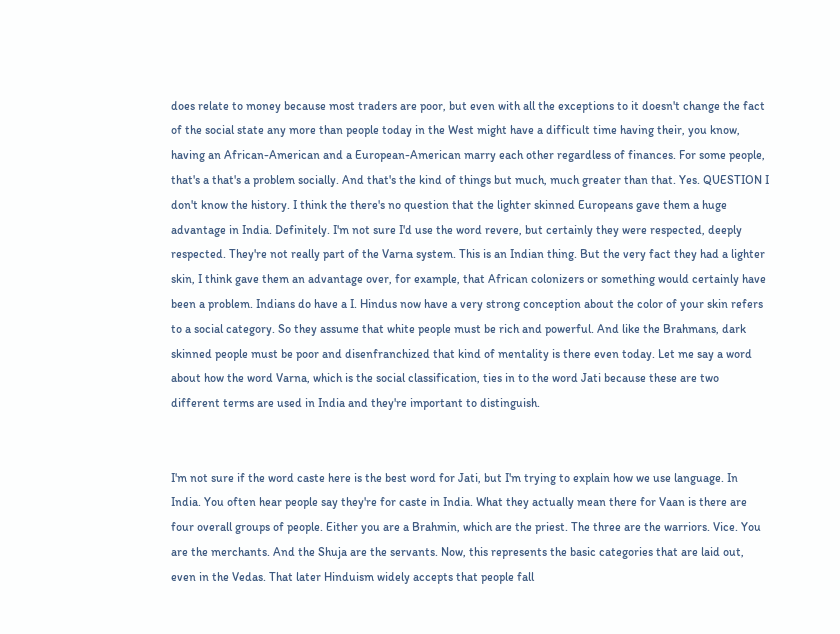does relate to money because most traders are poor, but even with all the exceptions to it doesn't change the fact of the social state any more than people today in the West might have a difficult time having their, you know, having an African-American and a European-American marry each other regardless of finances. For some people, that's a that's a problem socially. And that's the kind of things but much, much greater than that. Yes. QUESTION I don't know the history. I think the there's no question that the lighter skinned Europeans gave them a huge advantage in India. Definitely. I'm not sure I'd use the word revere, but certainly they were respected, deeply respected. They're not really part of the Varna system. This is an Indian thing. But the very fact they had a lighter skin, I think gave them an advantage over, for example, that African colonizers or something would certainly have been a problem. Indians do have a I. Hindus now have a very strong conception about the color of your skin refers to a social category. So they assume that white people must be rich and powerful. And like the Brahmans, dark skinned people must be poor and disenfranchized that kind of mentality is there even today. Let me say a word about how the word Varna, which is the social classification, ties in to the word Jati because these are two different terms are used in India and they're important to distinguish.


I'm not sure if the word caste here is the best word for Jati, but I'm trying to explain how we use language. In India. You often hear people say they're for caste in India. What they actually mean there for Vaan is there are four overall groups of people. Either you are a Brahmin, which are the priest. The three are the warriors. Vice. You are the merchants. And the Shuja are the servants. Now, this represents the basic categories that are laid out, even in the Vedas. That later Hinduism widely accepts that people fall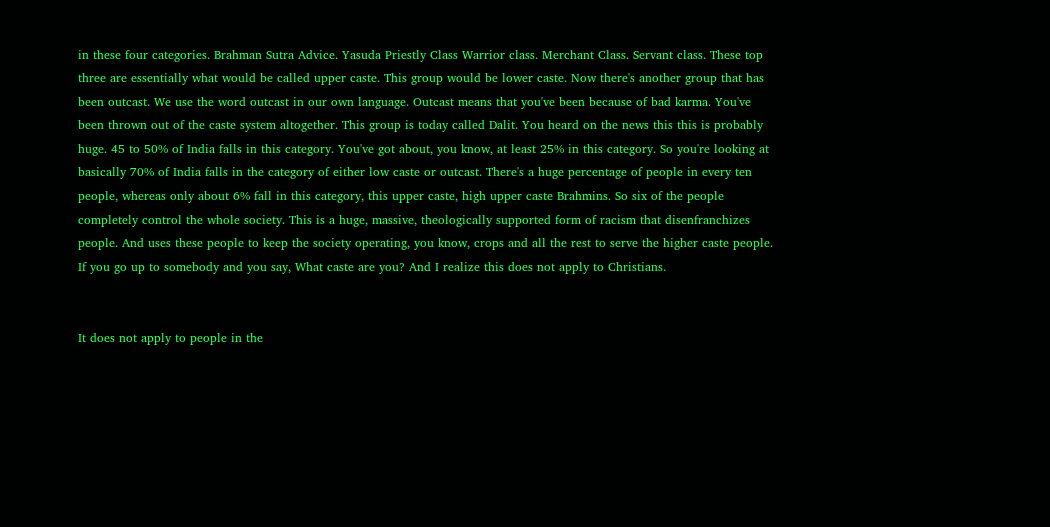in these four categories. Brahman Sutra Advice. Yasuda Priestly Class Warrior class. Merchant Class. Servant class. These top three are essentially what would be called upper caste. This group would be lower caste. Now there's another group that has been outcast. We use the word outcast in our own language. Outcast means that you've been because of bad karma. You've been thrown out of the caste system altogether. This group is today called Dalit. You heard on the news this this is probably huge. 45 to 50% of India falls in this category. You've got about, you know, at least 25% in this category. So you're looking at basically 70% of India falls in the category of either low caste or outcast. There's a huge percentage of people in every ten people, whereas only about 6% fall in this category, this upper caste, high upper caste Brahmins. So six of the people completely control the whole society. This is a huge, massive, theologically supported form of racism that disenfranchizes people. And uses these people to keep the society operating, you know, crops and all the rest to serve the higher caste people. If you go up to somebody and you say, What caste are you? And I realize this does not apply to Christians.


It does not apply to people in the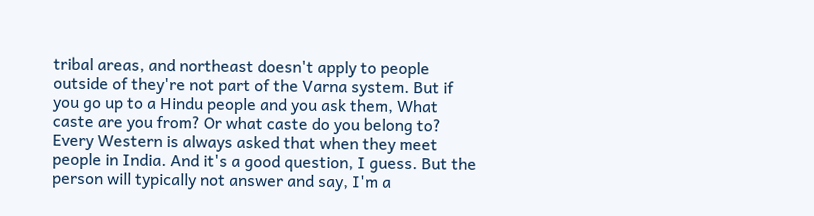tribal areas, and northeast doesn't apply to people outside of they're not part of the Varna system. But if you go up to a Hindu people and you ask them, What caste are you from? Or what caste do you belong to? Every Western is always asked that when they meet people in India. And it's a good question, I guess. But the person will typically not answer and say, I'm a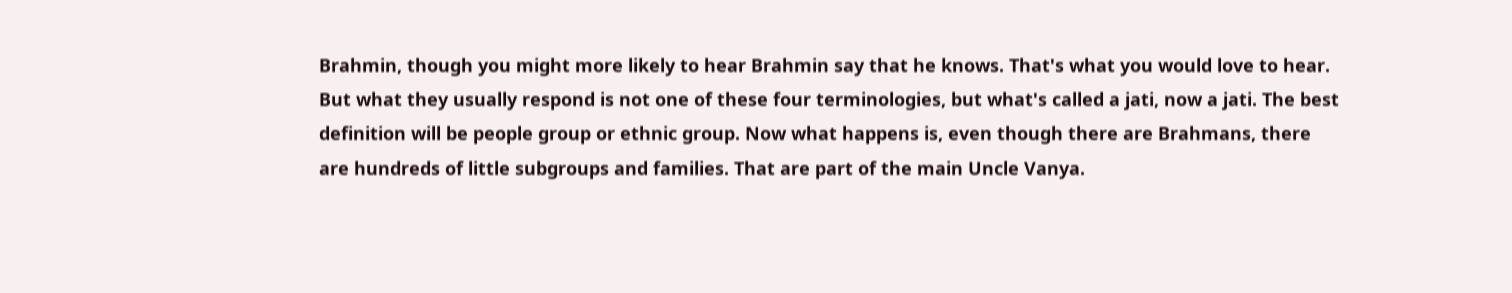Brahmin, though you might more likely to hear Brahmin say that he knows. That's what you would love to hear. But what they usually respond is not one of these four terminologies, but what's called a jati, now a jati. The best definition will be people group or ethnic group. Now what happens is, even though there are Brahmans, there are hundreds of little subgroups and families. That are part of the main Uncle Vanya.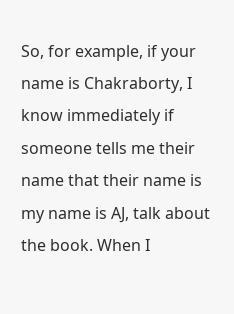So, for example, if your name is Chakraborty, I know immediately if someone tells me their name that their name is my name is AJ, talk about the book. When I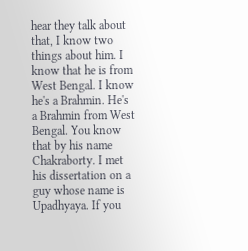hear they talk about that, I know two things about him. I know that he is from West Bengal. I know he's a Brahmin. He's a Brahmin from West Bengal. You know that by his name Chakraborty. I met his dissertation on a guy whose name is Upadhyaya. If you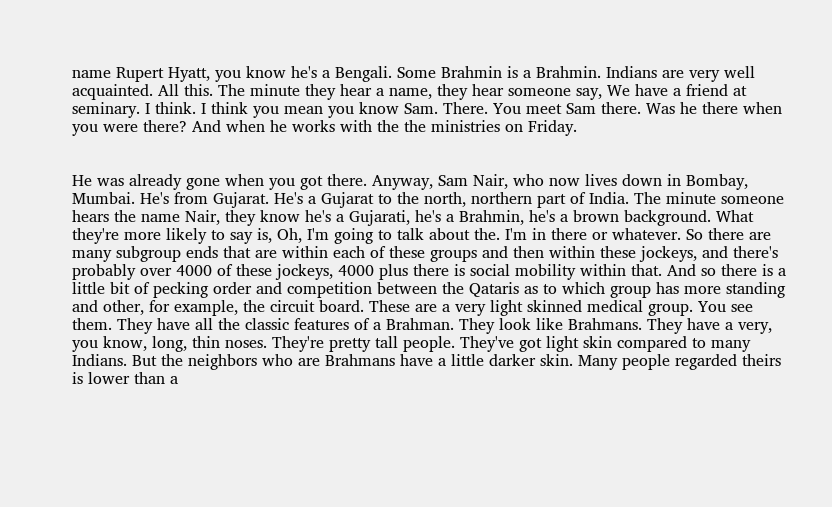name Rupert Hyatt, you know he's a Bengali. Some Brahmin is a Brahmin. Indians are very well acquainted. All this. The minute they hear a name, they hear someone say, We have a friend at seminary. I think. I think you mean you know Sam. There. You meet Sam there. Was he there when you were there? And when he works with the the ministries on Friday.


He was already gone when you got there. Anyway, Sam Nair, who now lives down in Bombay, Mumbai. He's from Gujarat. He's a Gujarat to the north, northern part of India. The minute someone hears the name Nair, they know he's a Gujarati, he's a Brahmin, he's a brown background. What they're more likely to say is, Oh, I'm going to talk about the. I'm in there or whatever. So there are many subgroup ends that are within each of these groups and then within these jockeys, and there's probably over 4000 of these jockeys, 4000 plus there is social mobility within that. And so there is a little bit of pecking order and competition between the Qataris as to which group has more standing and other, for example, the circuit board. These are a very light skinned medical group. You see them. They have all the classic features of a Brahman. They look like Brahmans. They have a very, you know, long, thin noses. They're pretty tall people. They've got light skin compared to many Indians. But the neighbors who are Brahmans have a little darker skin. Many people regarded theirs is lower than a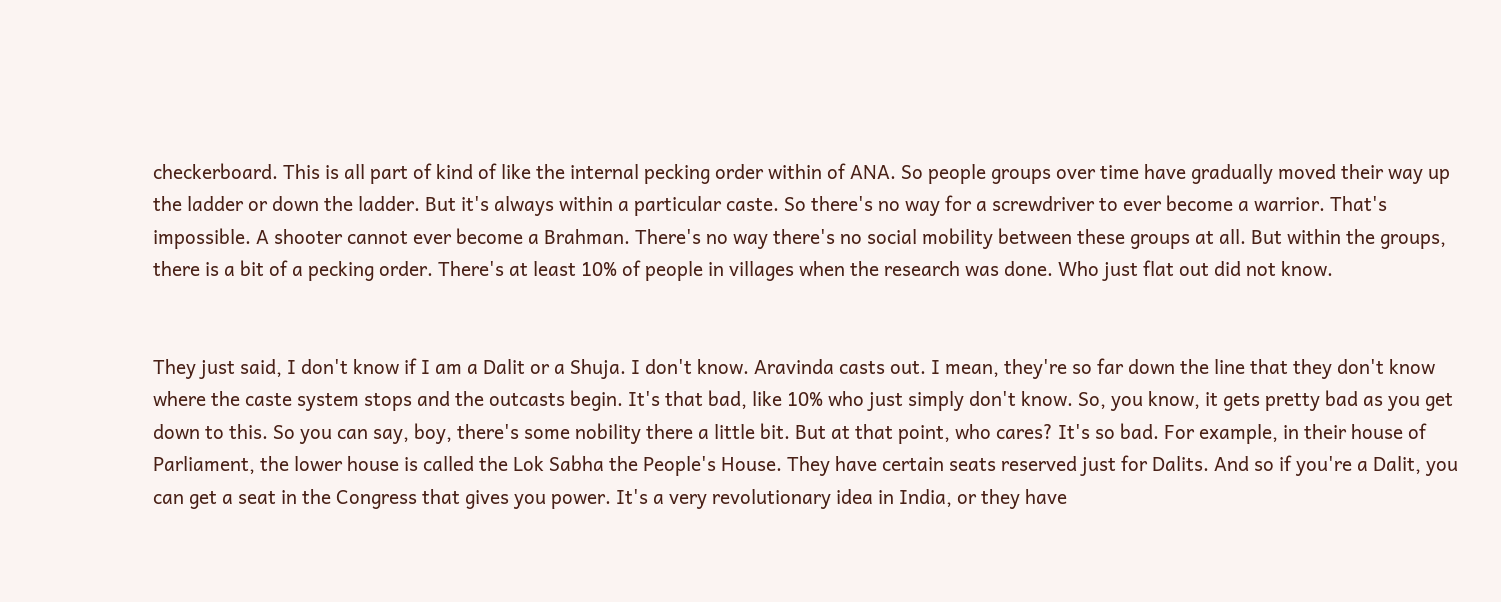checkerboard. This is all part of kind of like the internal pecking order within of ANA. So people groups over time have gradually moved their way up the ladder or down the ladder. But it's always within a particular caste. So there's no way for a screwdriver to ever become a warrior. That's impossible. A shooter cannot ever become a Brahman. There's no way there's no social mobility between these groups at all. But within the groups, there is a bit of a pecking order. There's at least 10% of people in villages when the research was done. Who just flat out did not know.


They just said, I don't know if I am a Dalit or a Shuja. I don't know. Aravinda casts out. I mean, they're so far down the line that they don't know where the caste system stops and the outcasts begin. It's that bad, like 10% who just simply don't know. So, you know, it gets pretty bad as you get down to this. So you can say, boy, there's some nobility there a little bit. But at that point, who cares? It's so bad. For example, in their house of Parliament, the lower house is called the Lok Sabha the People's House. They have certain seats reserved just for Dalits. And so if you're a Dalit, you can get a seat in the Congress that gives you power. It's a very revolutionary idea in India, or they have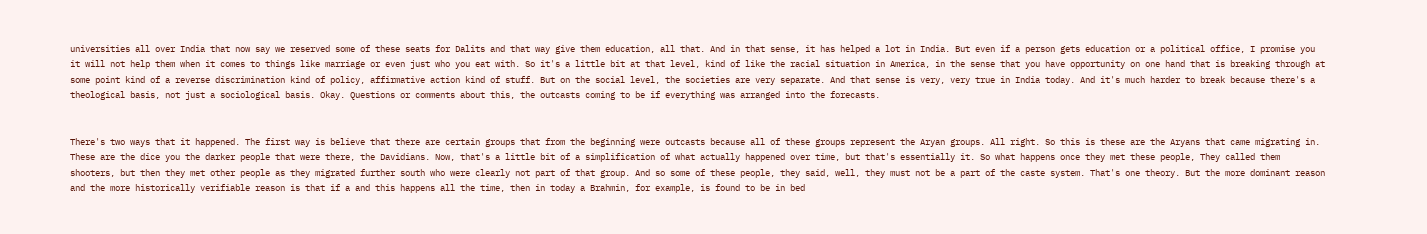universities all over India that now say we reserved some of these seats for Dalits and that way give them education, all that. And in that sense, it has helped a lot in India. But even if a person gets education or a political office, I promise you it will not help them when it comes to things like marriage or even just who you eat with. So it's a little bit at that level, kind of like the racial situation in America, in the sense that you have opportunity on one hand that is breaking through at some point kind of a reverse discrimination kind of policy, affirmative action kind of stuff. But on the social level, the societies are very separate. And that sense is very, very true in India today. And it's much harder to break because there's a theological basis, not just a sociological basis. Okay. Questions or comments about this, the outcasts coming to be if everything was arranged into the forecasts.


There's two ways that it happened. The first way is believe that there are certain groups that from the beginning were outcasts because all of these groups represent the Aryan groups. All right. So this is these are the Aryans that came migrating in. These are the dice you the darker people that were there, the Davidians. Now, that's a little bit of a simplification of what actually happened over time, but that's essentially it. So what happens once they met these people, They called them shooters, but then they met other people as they migrated further south who were clearly not part of that group. And so some of these people, they said, well, they must not be a part of the caste system. That's one theory. But the more dominant reason and the more historically verifiable reason is that if a and this happens all the time, then in today a Brahmin, for example, is found to be in bed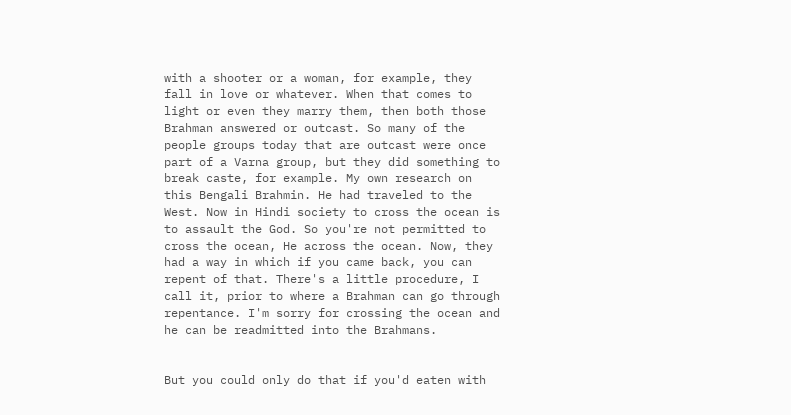with a shooter or a woman, for example, they fall in love or whatever. When that comes to light or even they marry them, then both those Brahman answered or outcast. So many of the people groups today that are outcast were once part of a Varna group, but they did something to break caste, for example. My own research on this Bengali Brahmin. He had traveled to the West. Now in Hindi society to cross the ocean is to assault the God. So you're not permitted to cross the ocean, He across the ocean. Now, they had a way in which if you came back, you can repent of that. There's a little procedure, I call it, prior to where a Brahman can go through repentance. I'm sorry for crossing the ocean and he can be readmitted into the Brahmans.


But you could only do that if you'd eaten with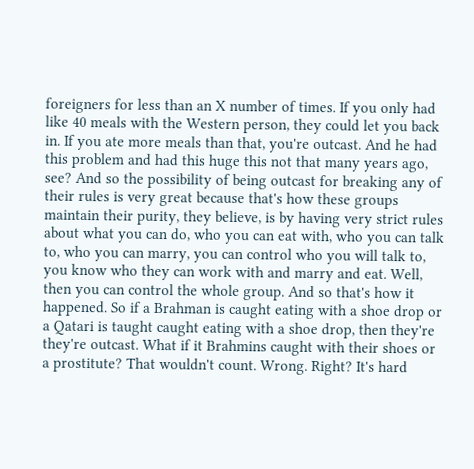foreigners for less than an X number of times. If you only had like 40 meals with the Western person, they could let you back in. If you ate more meals than that, you're outcast. And he had this problem and had this huge this not that many years ago, see? And so the possibility of being outcast for breaking any of their rules is very great because that's how these groups maintain their purity, they believe, is by having very strict rules about what you can do, who you can eat with, who you can talk to, who you can marry, you can control who you will talk to, you know who they can work with and marry and eat. Well, then you can control the whole group. And so that's how it happened. So if a Brahman is caught eating with a shoe drop or a Qatari is taught caught eating with a shoe drop, then they're they're outcast. What if it Brahmins caught with their shoes or a prostitute? That wouldn't count. Wrong. Right? It's hard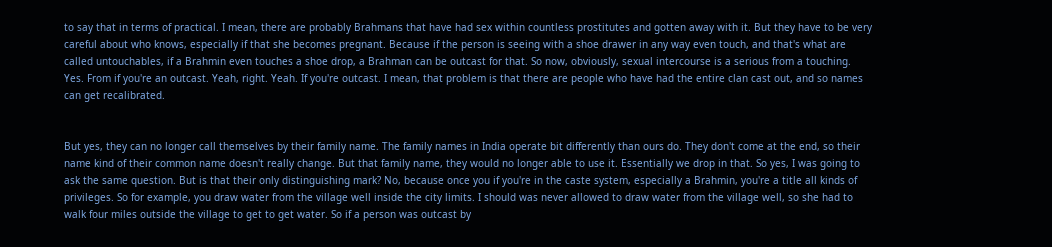to say that in terms of practical. I mean, there are probably Brahmans that have had sex within countless prostitutes and gotten away with it. But they have to be very careful about who knows, especially if that she becomes pregnant. Because if the person is seeing with a shoe drawer in any way even touch, and that's what are called untouchables, if a Brahmin even touches a shoe drop, a Brahman can be outcast for that. So now, obviously, sexual intercourse is a serious from a touching. Yes. From if you're an outcast. Yeah, right. Yeah. If you're outcast. I mean, that problem is that there are people who have had the entire clan cast out, and so names can get recalibrated.


But yes, they can no longer call themselves by their family name. The family names in India operate bit differently than ours do. They don't come at the end, so their name kind of their common name doesn't really change. But that family name, they would no longer able to use it. Essentially we drop in that. So yes, I was going to ask the same question. But is that their only distinguishing mark? No, because once you if you're in the caste system, especially a Brahmin, you're a title all kinds of privileges. So for example, you draw water from the village well inside the city limits. I should was never allowed to draw water from the village well, so she had to walk four miles outside the village to get to get water. So if a person was outcast by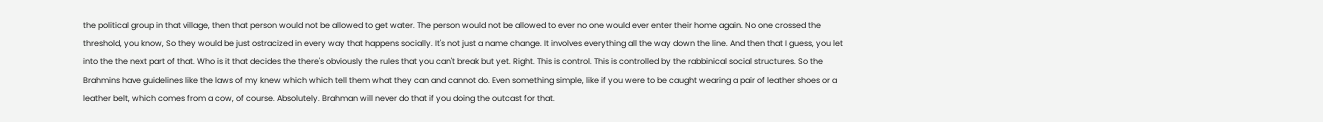the political group in that village, then that person would not be allowed to get water. The person would not be allowed to ever no one would ever enter their home again. No one crossed the threshold, you know, So they would be just ostracized in every way that happens socially. It's not just a name change. It involves everything all the way down the line. And then that I guess, you let into the the next part of that. Who is it that decides the there's obviously the rules that you can't break but yet. Right. This is control. This is controlled by the rabbinical social structures. So the Brahmins have guidelines like the laws of my knew which which tell them what they can and cannot do. Even something simple, like if you were to be caught wearing a pair of leather shoes or a leather belt, which comes from a cow, of course. Absolutely. Brahman will never do that if you doing the outcast for that.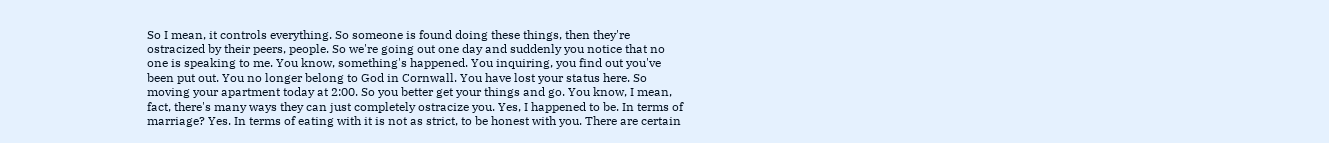So I mean, it controls everything. So someone is found doing these things, then they're ostracized by their peers, people. So we're going out one day and suddenly you notice that no one is speaking to me. You know, something's happened. You inquiring, you find out you've been put out. You no longer belong to God in Cornwall. You have lost your status here. So moving your apartment today at 2:00. So you better get your things and go. You know, I mean, fact, there's many ways they can just completely ostracize you. Yes, I happened to be. In terms of marriage? Yes. In terms of eating with it is not as strict, to be honest with you. There are certain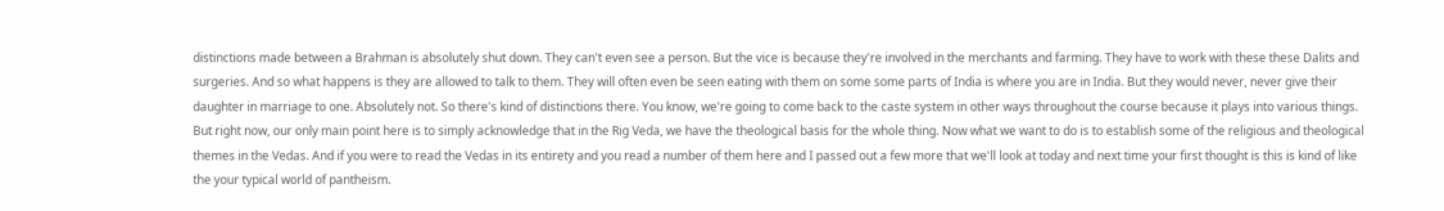distinctions made between a Brahman is absolutely shut down. They can't even see a person. But the vice is because they're involved in the merchants and farming. They have to work with these these Dalits and surgeries. And so what happens is they are allowed to talk to them. They will often even be seen eating with them on some some parts of India is where you are in India. But they would never, never give their daughter in marriage to one. Absolutely not. So there's kind of distinctions there. You know, we're going to come back to the caste system in other ways throughout the course because it plays into various things. But right now, our only main point here is to simply acknowledge that in the Rig Veda, we have the theological basis for the whole thing. Now what we want to do is to establish some of the religious and theological themes in the Vedas. And if you were to read the Vedas in its entirety and you read a number of them here and I passed out a few more that we'll look at today and next time your first thought is this is kind of like the your typical world of pantheism.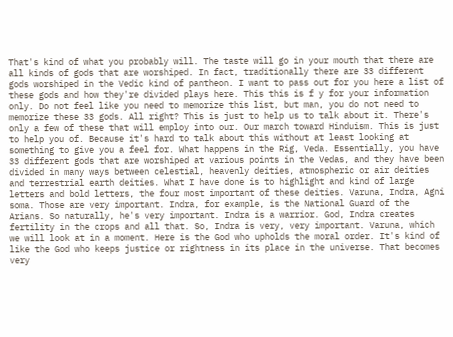That's kind of what you probably will. The taste will go in your mouth that there are all kinds of gods that are worshiped. In fact, traditionally there are 33 different gods worshiped in the Vedic kind of pantheon. I want to pass out for you here a list of these gods and how they're divided plays here. This this is f y for your information only. Do not feel like you need to memorize this list, but man, you do not need to memorize these 33 gods. All right? This is just to help us to talk about it. There's only a few of these that will employ into our. Our march toward Hinduism. This is just to help you of. Because it's hard to talk about this without at least looking at something to give you a feel for. What happens in the Rig, Veda. Essentially, you have 33 different gods that are worshiped at various points in the Vedas, and they have been divided in many ways between celestial, heavenly deities, atmospheric or air deities and terrestrial earth deities. What I have done is to highlight and kind of large letters and bold letters, the four most important of these deities. Varuna, Indra, Agni soma. Those are very important. Indra, for example, is the National Guard of the Arians. So naturally, he's very important. Indra is a warrior. God, Indra creates fertility in the crops and all that. So, Indra is very, very important. Varuna, which we will look at in a moment. Here is the God who upholds the moral order. It's kind of like the God who keeps justice or rightness in its place in the universe. That becomes very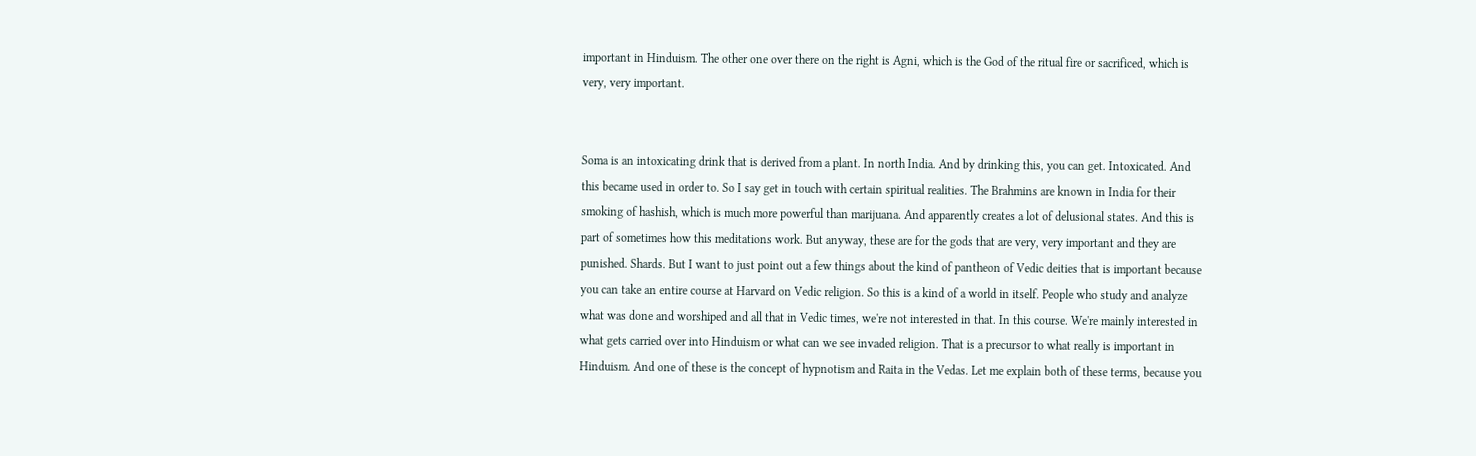important in Hinduism. The other one over there on the right is Agni, which is the God of the ritual fire or sacrificed, which is very, very important.


Soma is an intoxicating drink that is derived from a plant. In north India. And by drinking this, you can get. Intoxicated. And this became used in order to. So I say get in touch with certain spiritual realities. The Brahmins are known in India for their smoking of hashish, which is much more powerful than marijuana. And apparently creates a lot of delusional states. And this is part of sometimes how this meditations work. But anyway, these are for the gods that are very, very important and they are punished. Shards. But I want to just point out a few things about the kind of pantheon of Vedic deities that is important because you can take an entire course at Harvard on Vedic religion. So this is a kind of a world in itself. People who study and analyze what was done and worshiped and all that in Vedic times, we're not interested in that. In this course. We're mainly interested in what gets carried over into Hinduism or what can we see invaded religion. That is a precursor to what really is important in Hinduism. And one of these is the concept of hypnotism and Raita in the Vedas. Let me explain both of these terms, because you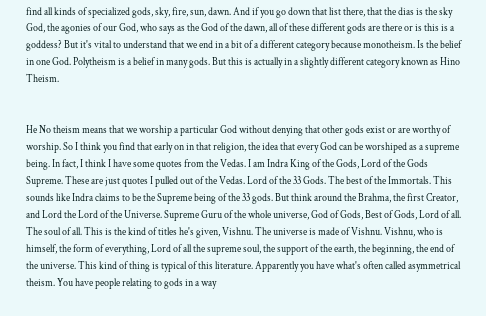find all kinds of specialized gods, sky, fire, sun, dawn. And if you go down that list there, that the dias is the sky God, the agonies of our God, who says as the God of the dawn, all of these different gods are there or is this is a goddess? But it's vital to understand that we end in a bit of a different category because monotheism. Is the belief in one God. Polytheism is a belief in many gods. But this is actually in a slightly different category known as Hino Theism.


He No theism means that we worship a particular God without denying that other gods exist or are worthy of worship. So I think you find that early on in that religion, the idea that every God can be worshiped as a supreme being. In fact, I think I have some quotes from the Vedas. I am Indra King of the Gods, Lord of the Gods Supreme. These are just quotes I pulled out of the Vedas. Lord of the 33 Gods. The best of the Immortals. This sounds like Indra claims to be the Supreme being of the 33 gods. But think around the Brahma, the first Creator, and Lord the Lord of the Universe. Supreme Guru of the whole universe, God of Gods, Best of Gods, Lord of all. The soul of all. This is the kind of titles he's given, Vishnu. The universe is made of Vishnu. Vishnu, who is himself, the form of everything, Lord of all the supreme soul, the support of the earth, the beginning, the end of the universe. This kind of thing is typical of this literature. Apparently you have what's often called asymmetrical theism. You have people relating to gods in a way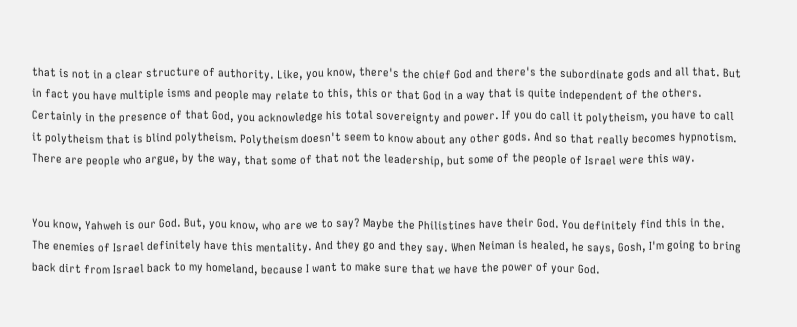that is not in a clear structure of authority. Like, you know, there's the chief God and there's the subordinate gods and all that. But in fact you have multiple isms and people may relate to this, this or that God in a way that is quite independent of the others. Certainly in the presence of that God, you acknowledge his total sovereignty and power. If you do call it polytheism, you have to call it polytheism that is blind polytheism. Polytheism doesn't seem to know about any other gods. And so that really becomes hypnotism. There are people who argue, by the way, that some of that not the leadership, but some of the people of Israel were this way.


You know, Yahweh is our God. But, you know, who are we to say? Maybe the Philistines have their God. You definitely find this in the. The enemies of Israel definitely have this mentality. And they go and they say. When Neiman is healed, he says, Gosh, I'm going to bring back dirt from Israel back to my homeland, because I want to make sure that we have the power of your God.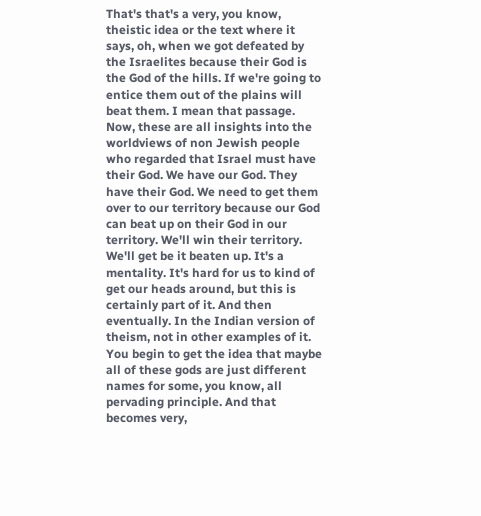That's that's a very, you know, theistic idea or the text where it says, oh, when we got defeated by the Israelites because their God is the God of the hills. If we're going to entice them out of the plains will beat them. I mean that passage. Now, these are all insights into the worldviews of non Jewish people who regarded that Israel must have their God. We have our God. They have their God. We need to get them over to our territory because our God can beat up on their God in our territory. We'll win their territory. We'll get be it beaten up. It's a mentality. It's hard for us to kind of get our heads around, but this is certainly part of it. And then eventually. In the Indian version of theism, not in other examples of it. You begin to get the idea that maybe all of these gods are just different names for some, you know, all pervading principle. And that becomes very,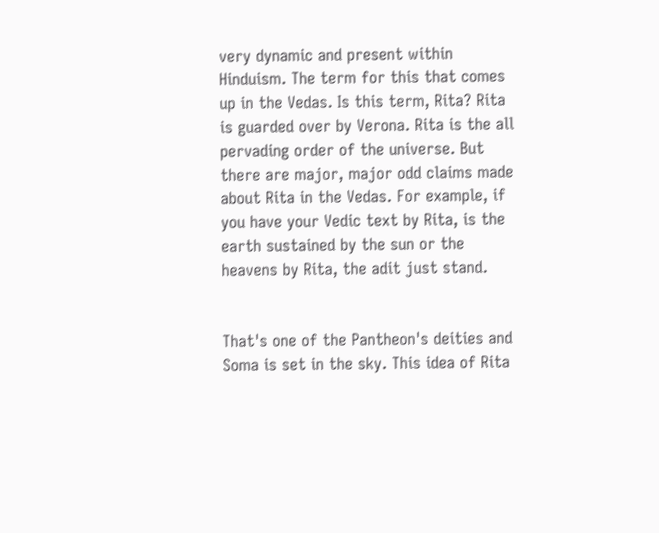very dynamic and present within Hinduism. The term for this that comes up in the Vedas. Is this term, Rita? Rita is guarded over by Verona. Rita is the all pervading order of the universe. But there are major, major odd claims made about Rita in the Vedas. For example, if you have your Vedic text by Rita, is the earth sustained by the sun or the heavens by Rita, the adit just stand.


That's one of the Pantheon's deities and Soma is set in the sky. This idea of Rita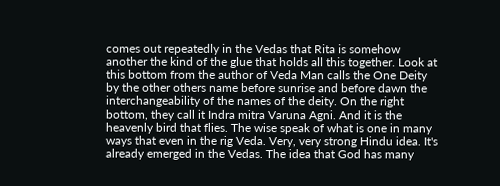comes out repeatedly in the Vedas that Rita is somehow another the kind of the glue that holds all this together. Look at this bottom from the author of Veda Man calls the One Deity by the other others name before sunrise and before dawn the interchangeability of the names of the deity. On the right bottom, they call it Indra mitra Varuna Agni. And it is the heavenly bird that flies. The wise speak of what is one in many ways that even in the rig Veda. Very, very strong Hindu idea. It's already emerged in the Vedas. The idea that God has many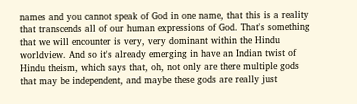names and you cannot speak of God in one name, that this is a reality that transcends all of our human expressions of God. That's something that we will encounter is very, very dominant within the Hindu worldview. And so it's already emerging in have an Indian twist of Hindu theism, which says that, oh, not only are there multiple gods that may be independent, and maybe these gods are really just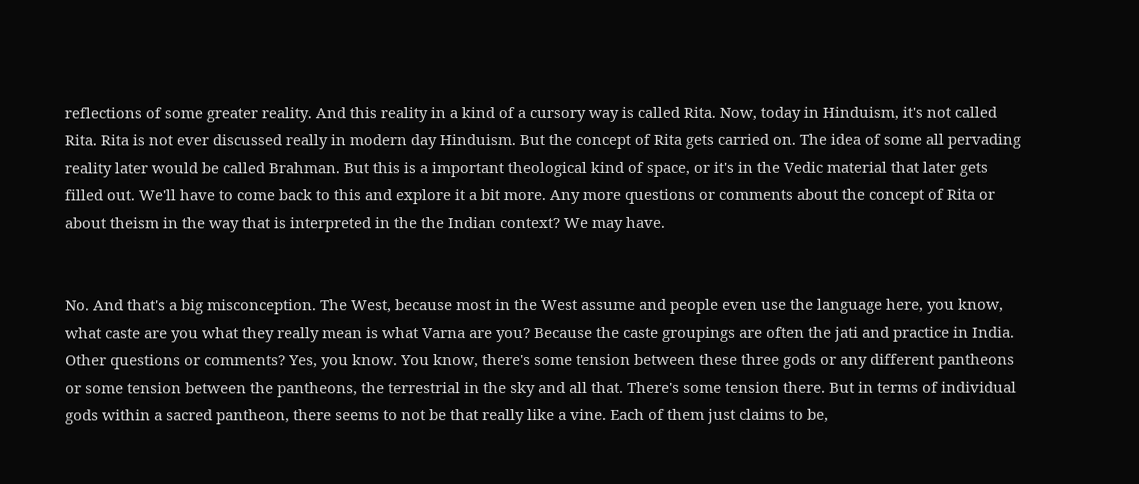reflections of some greater reality. And this reality in a kind of a cursory way is called Rita. Now, today in Hinduism, it's not called Rita. Rita is not ever discussed really in modern day Hinduism. But the concept of Rita gets carried on. The idea of some all pervading reality later would be called Brahman. But this is a important theological kind of space, or it's in the Vedic material that later gets filled out. We'll have to come back to this and explore it a bit more. Any more questions or comments about the concept of Rita or about theism in the way that is interpreted in the the Indian context? We may have.


No. And that's a big misconception. The West, because most in the West assume and people even use the language here, you know, what caste are you what they really mean is what Varna are you? Because the caste groupings are often the jati and practice in India. Other questions or comments? Yes, you know. You know, there's some tension between these three gods or any different pantheons or some tension between the pantheons, the terrestrial in the sky and all that. There's some tension there. But in terms of individual gods within a sacred pantheon, there seems to not be that really like a vine. Each of them just claims to be,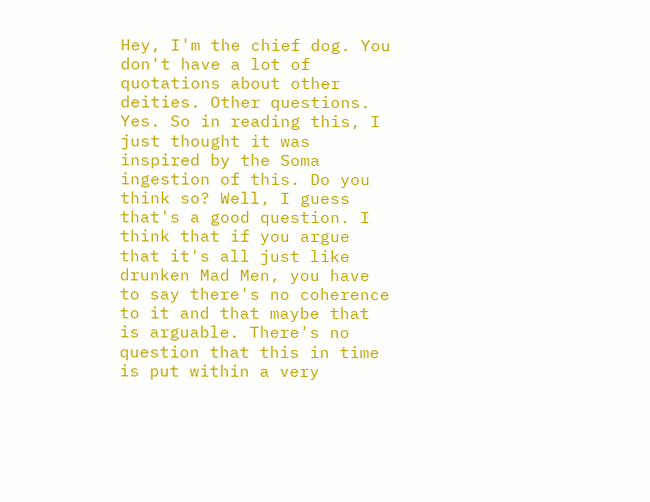Hey, I'm the chief dog. You don't have a lot of quotations about other deities. Other questions. Yes. So in reading this, I just thought it was inspired by the Soma ingestion of this. Do you think so? Well, I guess that's a good question. I think that if you argue that it's all just like drunken Mad Men, you have to say there's no coherence to it and that maybe that is arguable. There's no question that this in time is put within a very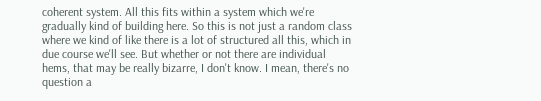coherent system. All this fits within a system which we're gradually kind of building here. So this is not just a random class where we kind of like there is a lot of structured all this, which in due course we'll see. But whether or not there are individual hems, that may be really bizarre, I don't know. I mean, there's no question a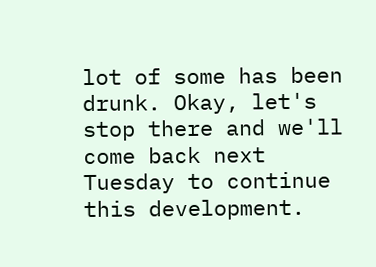lot of some has been drunk. Okay, let's stop there and we'll come back next Tuesday to continue this development.